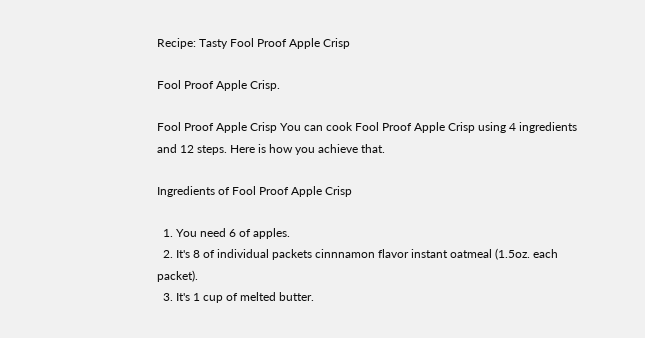Recipe: Tasty Fool Proof Apple Crisp

Fool Proof Apple Crisp.

Fool Proof Apple Crisp You can cook Fool Proof Apple Crisp using 4 ingredients and 12 steps. Here is how you achieve that.

Ingredients of Fool Proof Apple Crisp

  1. You need 6 of apples.
  2. It's 8 of individual packets cinnnamon flavor instant oatmeal (1.5oz. each packet).
  3. It's 1 cup of melted butter.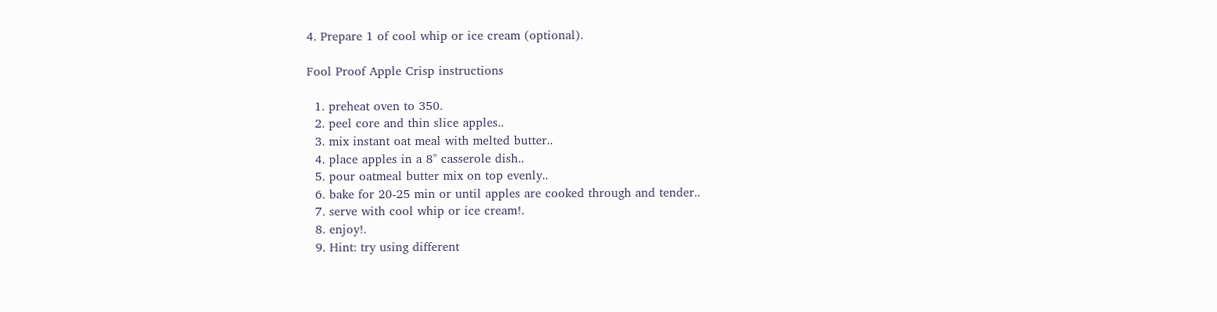4. Prepare 1 of cool whip or ice cream (optional).

Fool Proof Apple Crisp instructions

  1. preheat oven to 350.
  2. peel core and thin slice apples..
  3. mix instant oat meal with melted butter..
  4. place apples in a 8" casserole dish..
  5. pour oatmeal butter mix on top evenly..
  6. bake for 20-25 min or until apples are cooked through and tender..
  7. serve with cool whip or ice cream!.
  8. enjoy!.
  9. Hint: try using different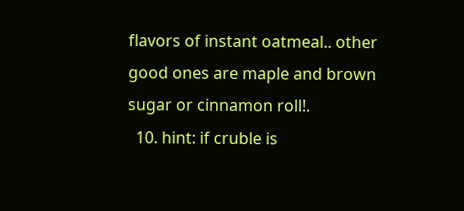flavors of instant oatmeal.. other good ones are maple and brown sugar or cinnamon roll!.
  10. hint: if cruble is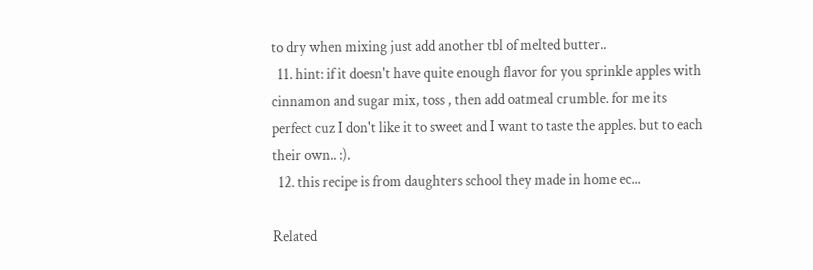to dry when mixing just add another tbl of melted butter..
  11. hint: if it doesn't have quite enough flavor for you sprinkle apples with cinnamon and sugar mix, toss , then add oatmeal crumble. for me its perfect cuz I don't like it to sweet and I want to taste the apples. but to each their own.. :).
  12. this recipe is from daughters school they made in home ec...

Related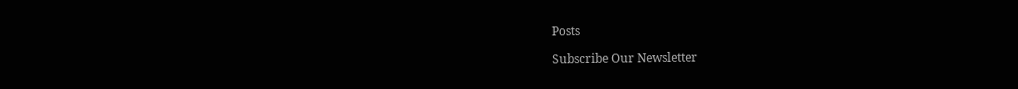Posts

Subscribe Our Newsletter